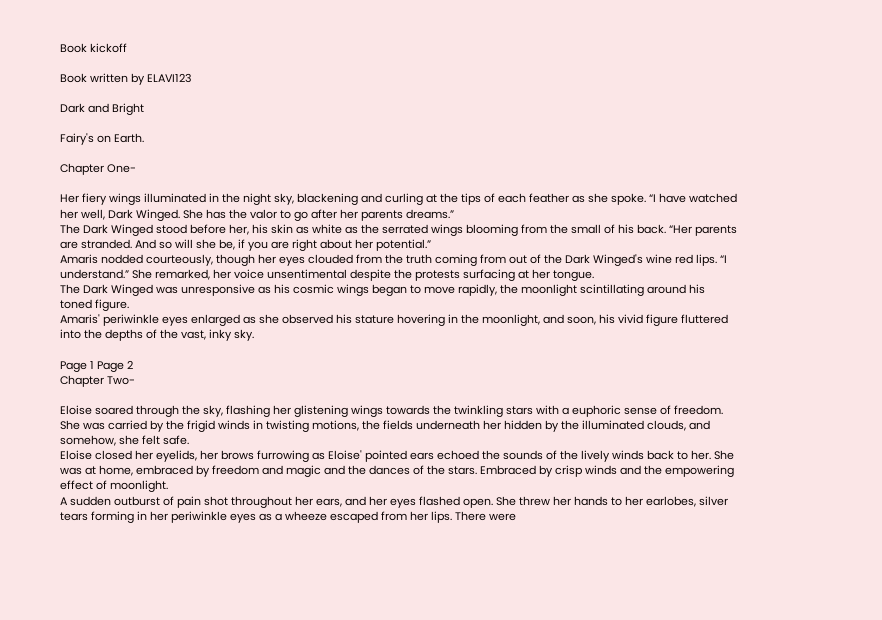Book kickoff

Book written by ELAVI123

Dark and Bright

Fairy's on Earth.

Chapter One-

Her fiery wings illuminated in the night sky, blackening and curling at the tips of each feather as she spoke. “I have watched her well, Dark Winged. She has the valor to go after her parents dreams.”
The Dark Winged stood before her, his skin as white as the serrated wings blooming from the small of his back. “Her parents are stranded. And so will she be, if you are right about her potential.”
Amaris nodded courteously, though her eyes clouded from the truth coming from out of the Dark Winged's wine red lips. “I understand.” She remarked, her voice unsentimental despite the protests surfacing at her tongue.
The Dark Winged was unresponsive as his cosmic wings began to move rapidly, the moonlight scintillating around his toned figure.
Amaris' periwinkle eyes enlarged as she observed his stature hovering in the moonlight, and soon, his vivid figure fluttered into the depths of the vast, inky sky.

Page 1 Page 2
Chapter Two-

Eloise soared through the sky, flashing her glistening wings towards the twinkling stars with a euphoric sense of freedom. She was carried by the frigid winds in twisting motions, the fields underneath her hidden by the illuminated clouds, and somehow, she felt safe.
Eloise closed her eyelids, her brows furrowing as Eloise' pointed ears echoed the sounds of the lively winds back to her. She was at home, embraced by freedom and magic and the dances of the stars. Embraced by crisp winds and the empowering effect of moonlight.
A sudden outburst of pain shot throughout her ears, and her eyes flashed open. She threw her hands to her earlobes, silver tears forming in her periwinkle eyes as a wheeze escaped from her lips. There were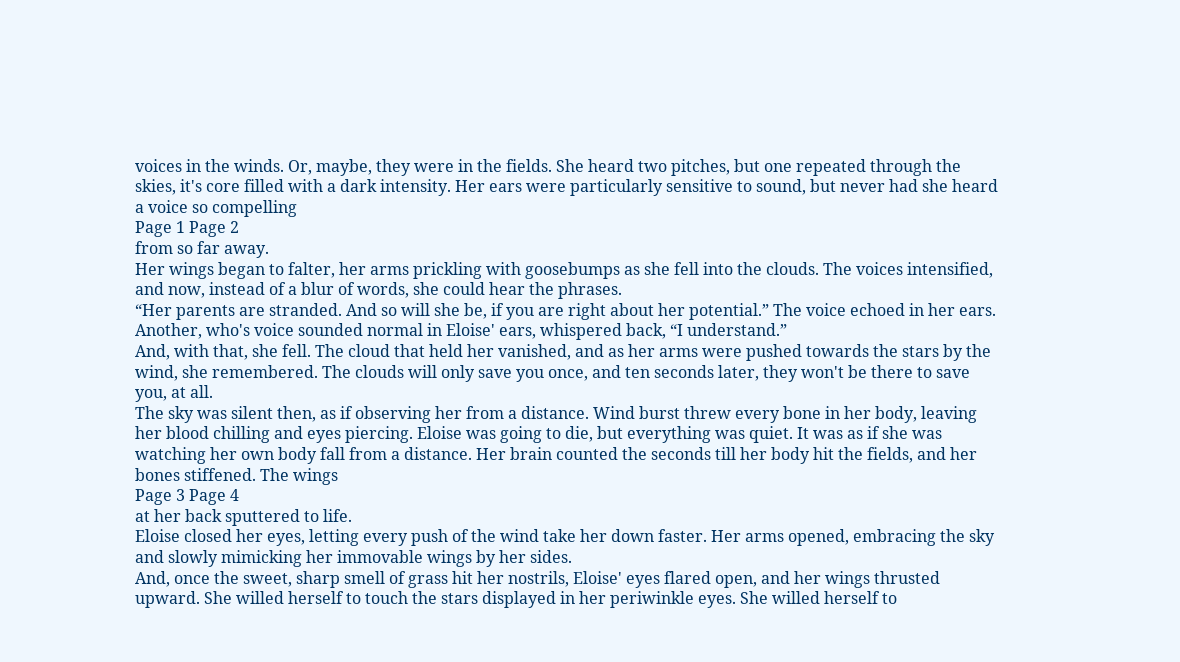voices in the winds. Or, maybe, they were in the fields. She heard two pitches, but one repeated through the skies, it's core filled with a dark intensity. Her ears were particularly sensitive to sound, but never had she heard a voice so compelling
Page 1 Page 2
from so far away.
Her wings began to falter, her arms prickling with goosebumps as she fell into the clouds. The voices intensified, and now, instead of a blur of words, she could hear the phrases.
“Her parents are stranded. And so will she be, if you are right about her potential.” The voice echoed in her ears.
Another, who's voice sounded normal in Eloise' ears, whispered back, “I understand.”
And, with that, she fell. The cloud that held her vanished, and as her arms were pushed towards the stars by the wind, she remembered. The clouds will only save you once, and ten seconds later, they won't be there to save you, at all.
The sky was silent then, as if observing her from a distance. Wind burst threw every bone in her body, leaving her blood chilling and eyes piercing. Eloise was going to die, but everything was quiet. It was as if she was watching her own body fall from a distance. Her brain counted the seconds till her body hit the fields, and her bones stiffened. The wings
Page 3 Page 4
at her back sputtered to life.
Eloise closed her eyes, letting every push of the wind take her down faster. Her arms opened, embracing the sky and slowly mimicking her immovable wings by her sides.
And, once the sweet, sharp smell of grass hit her nostrils, Eloise' eyes flared open, and her wings thrusted upward. She willed herself to touch the stars displayed in her periwinkle eyes. She willed herself to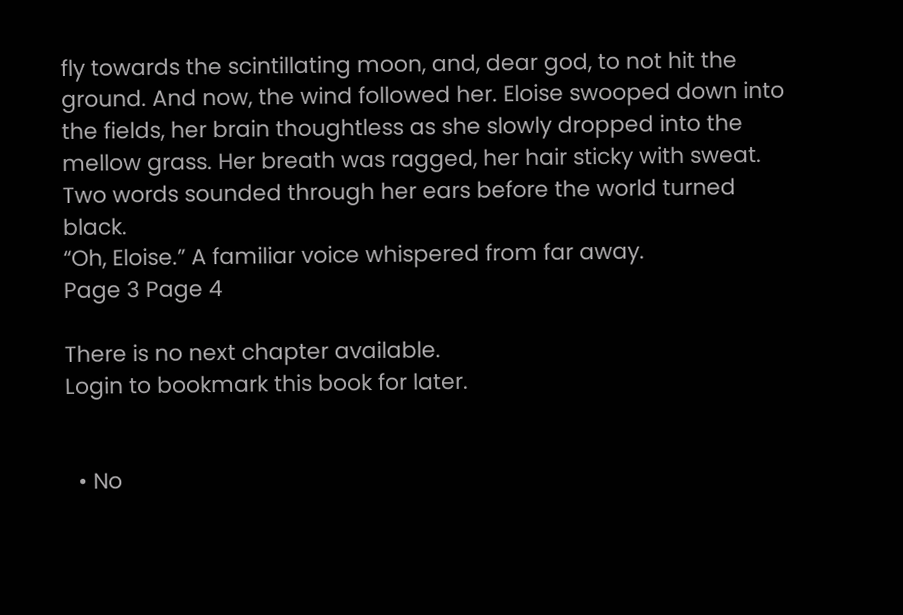fly towards the scintillating moon, and, dear god, to not hit the ground. And now, the wind followed her. Eloise swooped down into the fields, her brain thoughtless as she slowly dropped into the mellow grass. Her breath was ragged, her hair sticky with sweat. Two words sounded through her ears before the world turned black.
“Oh, Eloise.” A familiar voice whispered from far away.
Page 3 Page 4

There is no next chapter available.
Login to bookmark this book for later.


  • No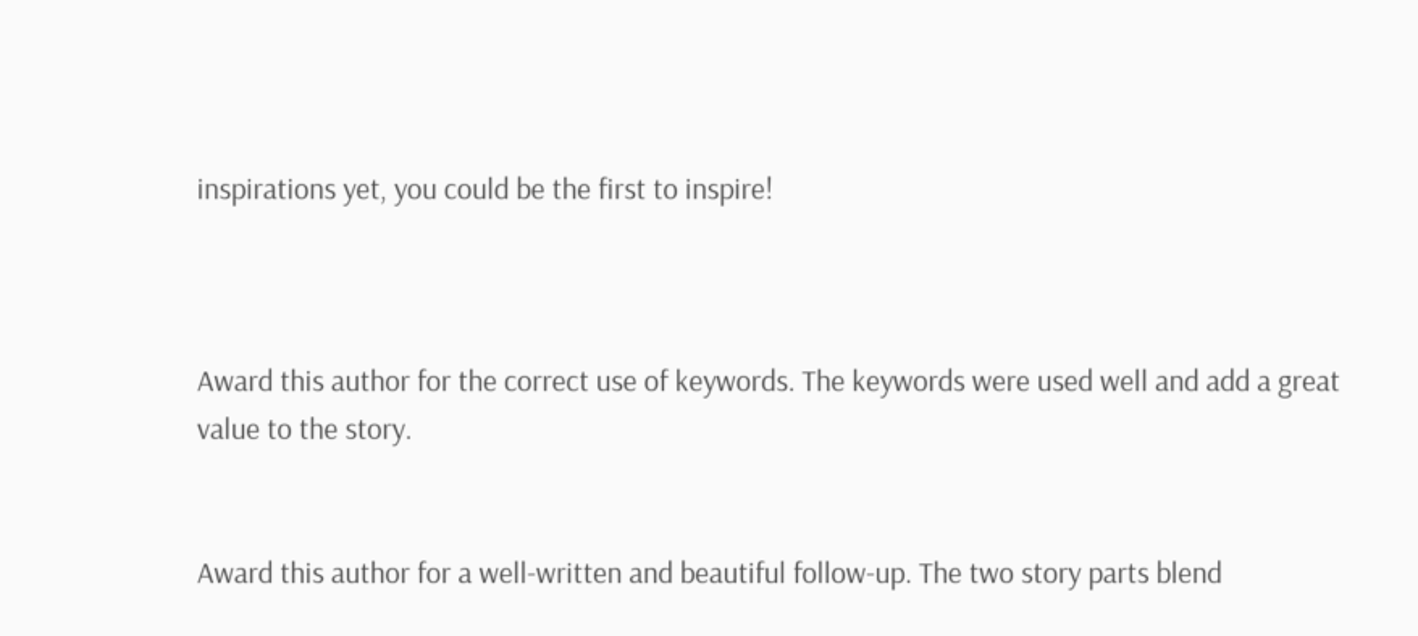inspirations yet, you could be the first to inspire!



Award this author for the correct use of keywords. The keywords were used well and add a great value to the story.


Award this author for a well-written and beautiful follow-up. The two story parts blend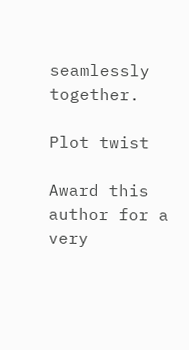seamlessly together.

Plot twist

Award this author for a very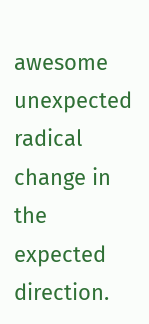awesome unexpected radical change in the expected direction.